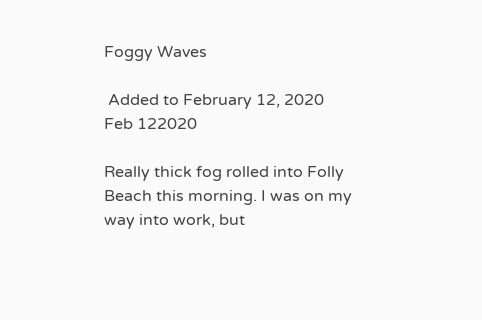Foggy Waves

 Added to February 12, 2020
Feb 122020

Really thick fog rolled into Folly Beach this morning. I was on my way into work, but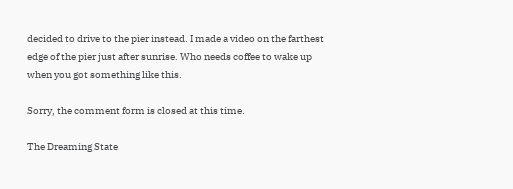decided to drive to the pier instead. I made a video on the farthest edge of the pier just after sunrise. Who needs coffee to wake up when you got something like this.

Sorry, the comment form is closed at this time.

The Dreaming State